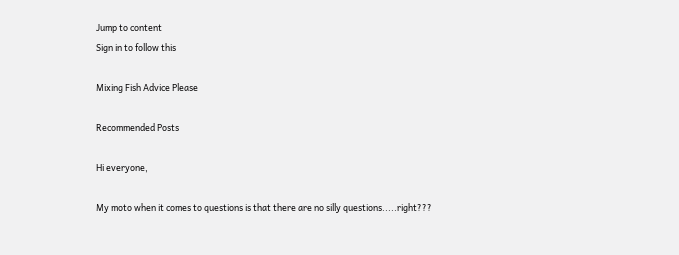Jump to content
Sign in to follow this

Mixing Fish Advice Please

Recommended Posts

Hi everyone,

My moto when it comes to questions is that there are no silly questions.....right???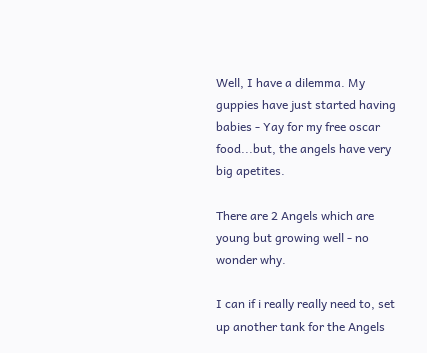Well, I have a dilemma. My guppies have just started having babies - Yay for my free oscar food...but, the angels have very big apetites.

There are 2 Angels which are young but growing well - no wonder why.

I can if i really really need to, set up another tank for the Angels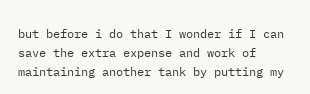but before i do that I wonder if I can save the extra expense and work of maintaining another tank by putting my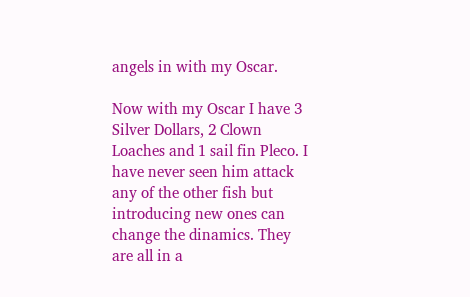angels in with my Oscar.

Now with my Oscar I have 3 Silver Dollars, 2 Clown Loaches and 1 sail fin Pleco. I have never seen him attack any of the other fish but introducing new ones can change the dinamics. They are all in a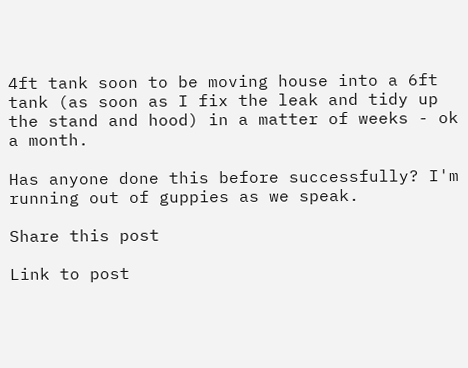4ft tank soon to be moving house into a 6ft tank (as soon as I fix the leak and tidy up the stand and hood) in a matter of weeks - ok a month.

Has anyone done this before successfully? I'm running out of guppies as we speak.

Share this post

Link to post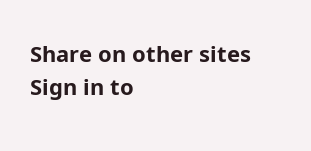Share on other sites
Sign in to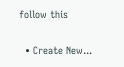follow this

  • Create New...